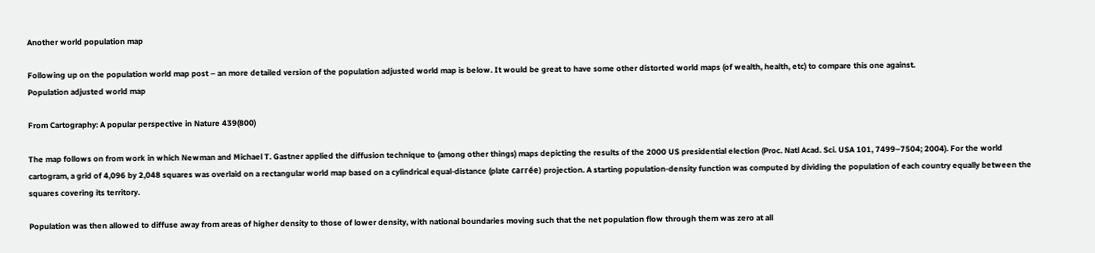Another world population map

Following up on the population world map post – an more detailed version of the population adjusted world map is below. It would be great to have some other distorted world maps (of wealth, health, etc) to compare this one against.
Population adjusted world map

From Cartography: A popular perspective in Nature 439(800)

The map follows on from work in which Newman and Michael T. Gastner applied the diffusion technique to (among other things) maps depicting the results of the 2000 US presidential election (Proc. Natl Acad. Sci. USA 101, 7499–7504; 2004). For the world cartogram, a grid of 4,096 by 2,048 squares was overlaid on a rectangular world map based on a cylindrical equal-distance (plate carrée) projection. A starting population-density function was computed by dividing the population of each country equally between the squares covering its territory.

Population was then allowed to diffuse away from areas of higher density to those of lower density, with national boundaries moving such that the net population flow through them was zero at all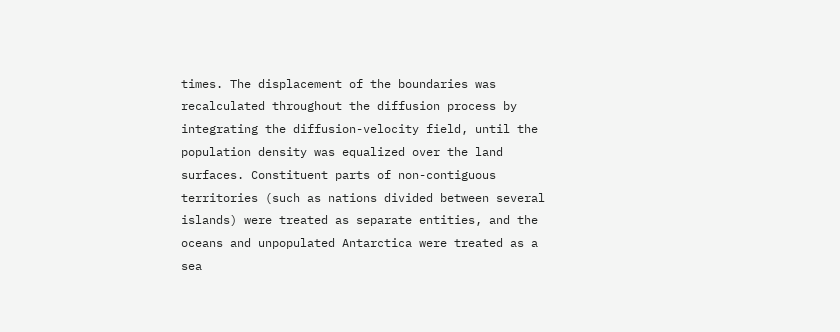times. The displacement of the boundaries was recalculated throughout the diffusion process by integrating the diffusion-velocity field, until the population density was equalized over the land surfaces. Constituent parts of non-contiguous territories (such as nations divided between several islands) were treated as separate entities, and the oceans and unpopulated Antarctica were treated as a sea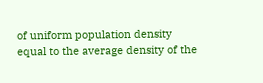of uniform population density equal to the average density of the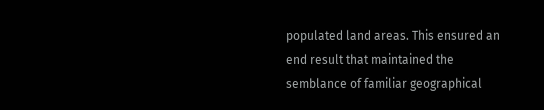populated land areas. This ensured an end result that maintained the semblance of familiar geographical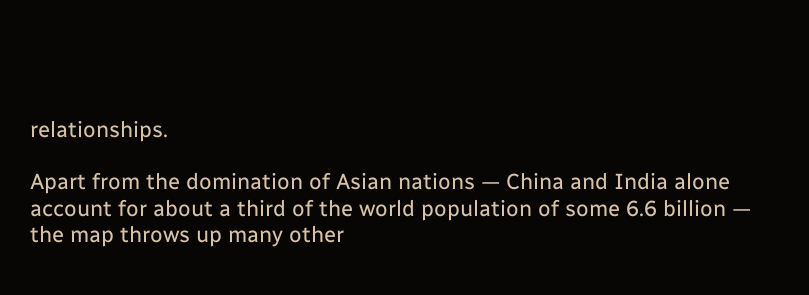relationships.

Apart from the domination of Asian nations — China and India alone account for about a third of the world population of some 6.6 billion — the map throws up many other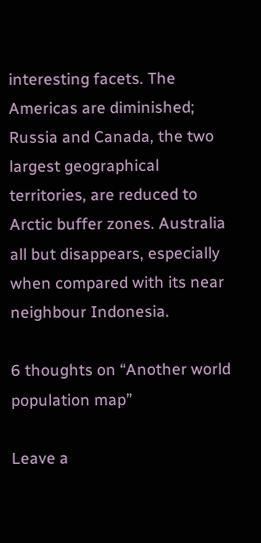interesting facets. The Americas are diminished; Russia and Canada, the two largest geographical territories, are reduced to Arctic buffer zones. Australia all but disappears, especially when compared with its near neighbour Indonesia.

6 thoughts on “Another world population map”

Leave a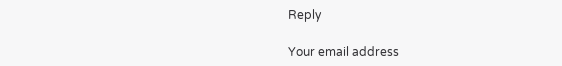Reply

Your email address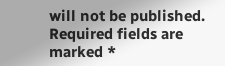will not be published. Required fields are marked *